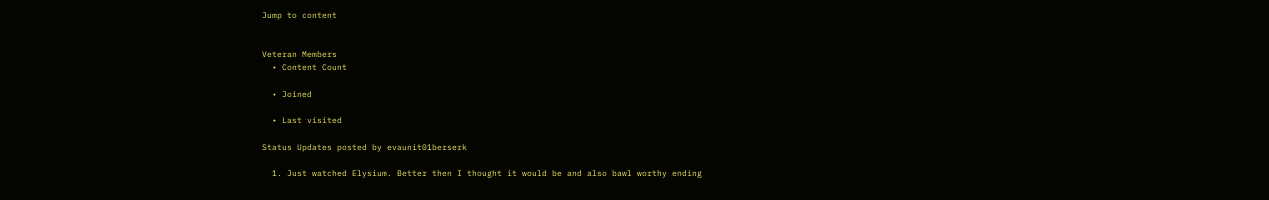Jump to content


Veteran Members
  • Content Count

  • Joined

  • Last visited

Status Updates posted by evaunit01berserk

  1. Just watched Elysium. Better then I thought it would be and also bawl worthy ending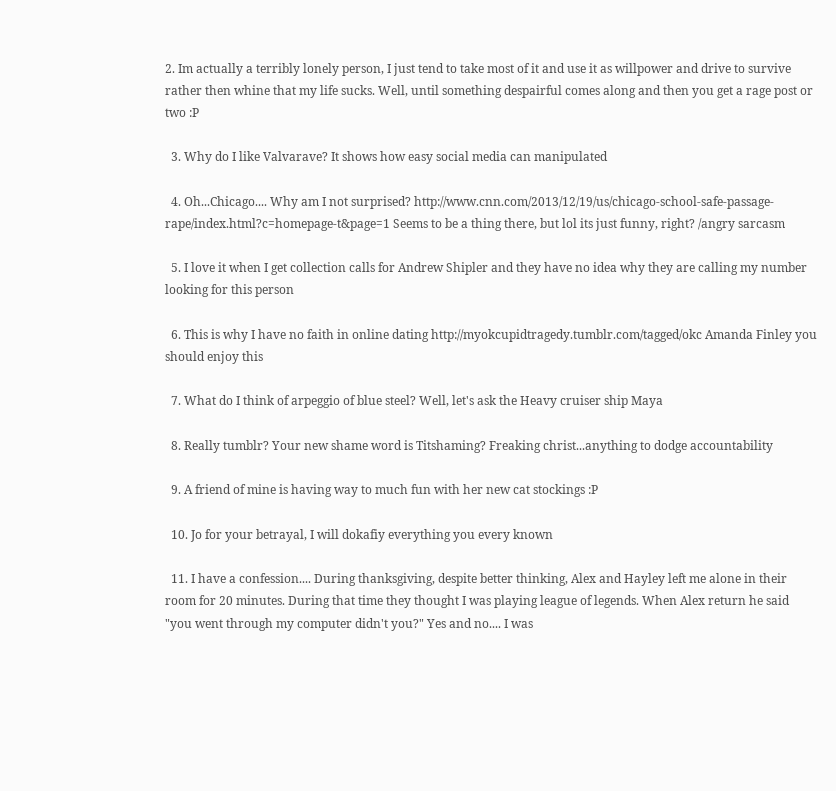2. Im actually a terribly lonely person, I just tend to take most of it and use it as willpower and drive to survive rather then whine that my life sucks. Well, until something despairful comes along and then you get a rage post or two :P

  3. Why do I like Valvarave? It shows how easy social media can manipulated

  4. Oh...Chicago.... Why am I not surprised? http://www.cnn.com/2013/12/19/us/chicago-school-safe-passage-rape/index.html?c=homepage-t&page=1 Seems to be a thing there, but lol its just funny, right? /angry sarcasm

  5. I love it when I get collection calls for Andrew Shipler and they have no idea why they are calling my number looking for this person

  6. This is why I have no faith in online dating http://myokcupidtragedy.tumblr.com/tagged/okc Amanda Finley you should enjoy this

  7. What do I think of arpeggio of blue steel? Well, let's ask the Heavy cruiser ship Maya

  8. Really tumblr? Your new shame word is Titshaming? Freaking christ...anything to dodge accountability

  9. A friend of mine is having way to much fun with her new cat stockings :P

  10. Jo for your betrayal, I will dokafiy everything you every known

  11. I have a confession.... During thanksgiving, despite better thinking, Alex and Hayley left me alone in their room for 20 minutes. During that time they thought I was playing league of legends. When Alex return he said "you went through my computer didn't you?" Yes and no.... I was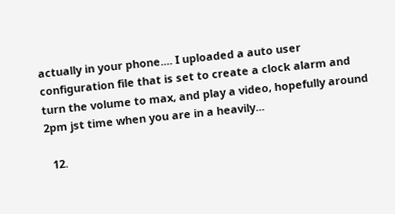actually in your phone.... I uploaded a auto user configuration file that is set to create a clock alarm and turn the volume to max, and play a video, hopefully around 2pm jst time when you are in a heavily...

  12.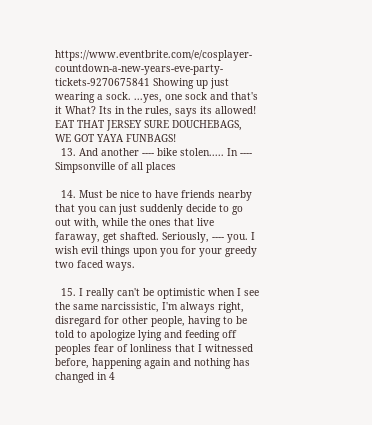https://www.eventbrite.com/e/cosplayer-countdown-a-new-years-eve-party-tickets-9270675841 Showing up just wearing a sock. ...yes, one sock and that's it What? Its in the rules, says its allowed! EAT THAT JERSEY SURE DOUCHEBAGS, WE GOT YAYA FUNBAGS!
  13. And another ---- bike stolen..... In ---- Simpsonville of all places

  14. Must be nice to have friends nearby that you can just suddenly decide to go out with, while the ones that live faraway, get shafted. Seriously, ---- you. I wish evil things upon you for your greedy two faced ways.

  15. I really can't be optimistic when I see the same narcissistic, I'm always right, disregard for other people, having to be told to apologize lying and feeding off peoples fear of lonliness that I witnessed before, happening again and nothing has changed in 4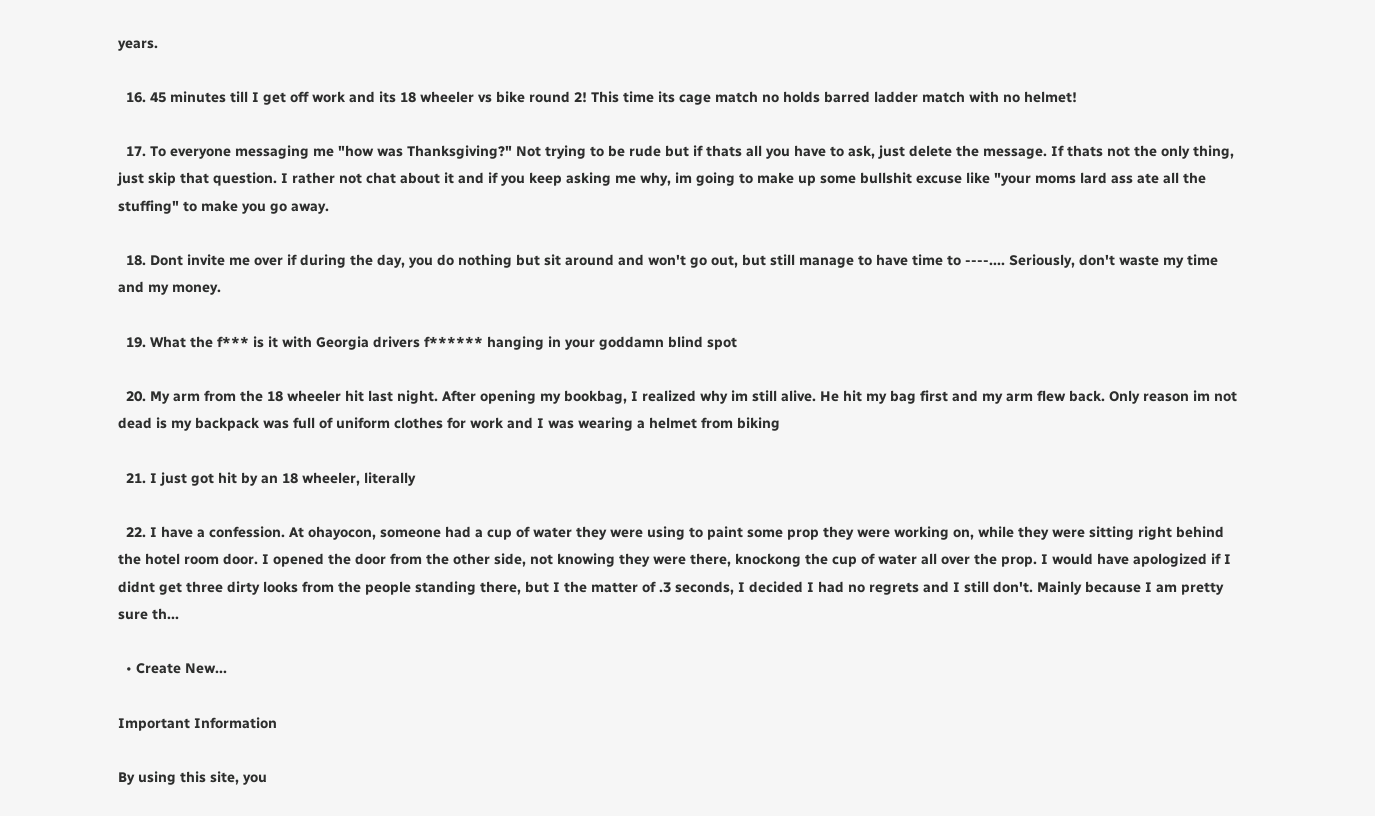years.

  16. 45 minutes till I get off work and its 18 wheeler vs bike round 2! This time its cage match no holds barred ladder match with no helmet!

  17. To everyone messaging me "how was Thanksgiving?" Not trying to be rude but if thats all you have to ask, just delete the message. If thats not the only thing, just skip that question. I rather not chat about it and if you keep asking me why, im going to make up some bullshit excuse like "your moms lard ass ate all the stuffing" to make you go away.

  18. Dont invite me over if during the day, you do nothing but sit around and won't go out, but still manage to have time to ----.... Seriously, don't waste my time and my money.

  19. What the f*** is it with Georgia drivers f****** hanging in your goddamn blind spot

  20. My arm from the 18 wheeler hit last night. After opening my bookbag, I realized why im still alive. He hit my bag first and my arm flew back. Only reason im not dead is my backpack was full of uniform clothes for work and I was wearing a helmet from biking

  21. I just got hit by an 18 wheeler, literally

  22. I have a confession. At ohayocon, someone had a cup of water they were using to paint some prop they were working on, while they were sitting right behind the hotel room door. I opened the door from the other side, not knowing they were there, knockong the cup of water all over the prop. I would have apologized if I didnt get three dirty looks from the people standing there, but I the matter of .3 seconds, I decided I had no regrets and I still don't. Mainly because I am pretty sure th...

  • Create New...

Important Information

By using this site, you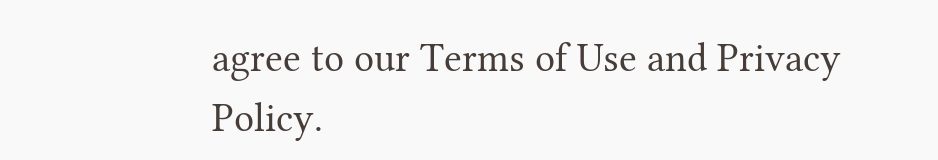agree to our Terms of Use and Privacy Policy.